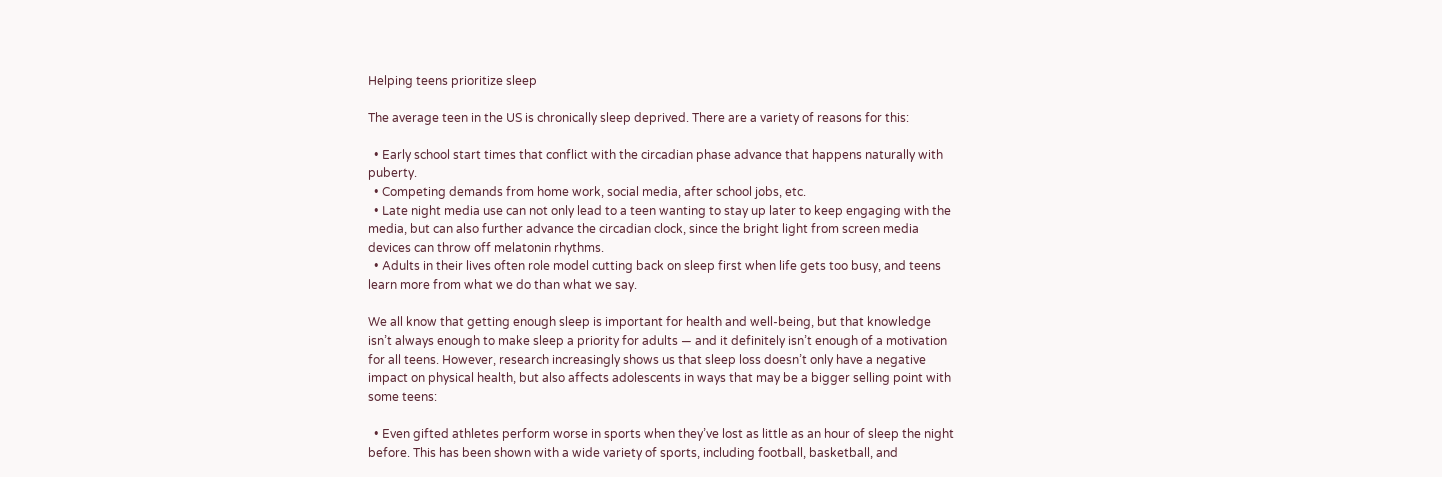Helping teens prioritize sleep

The average teen in the US is chronically sleep deprived. There are a variety of reasons for this:

  • Early school start times that conflict with the circadian phase advance that happens naturally with puberty.
  • Competing demands from home work, social media, after school jobs, etc.
  • Late night media use can not only lead to a teen wanting to stay up later to keep engaging with the media, but can also further advance the circadian clock, since the bright light from screen media devices can throw off melatonin rhythms.
  • Adults in their lives often role model cutting back on sleep first when life gets too busy, and teens learn more from what we do than what we say.

We all know that getting enough sleep is important for health and well-being, but that knowledge isn’t always enough to make sleep a priority for adults — and it definitely isn’t enough of a motivation for all teens. However, research increasingly shows us that sleep loss doesn’t only have a negative impact on physical health, but also affects adolescents in ways that may be a bigger selling point with some teens:

  • Even gifted athletes perform worse in sports when they’ve lost as little as an hour of sleep the night before. This has been shown with a wide variety of sports, including football, basketball, and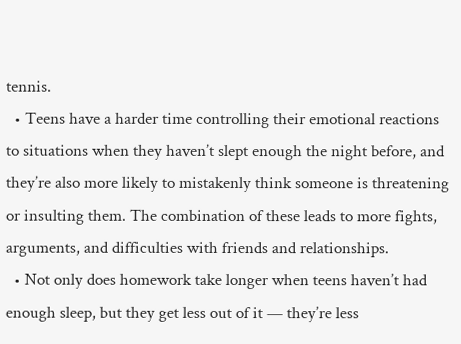tennis.
  • Teens have a harder time controlling their emotional reactions to situations when they haven’t slept enough the night before, and they’re also more likely to mistakenly think someone is threatening or insulting them. The combination of these leads to more fights, arguments, and difficulties with friends and relationships.
  • Not only does homework take longer when teens haven’t had enough sleep, but they get less out of it — they’re less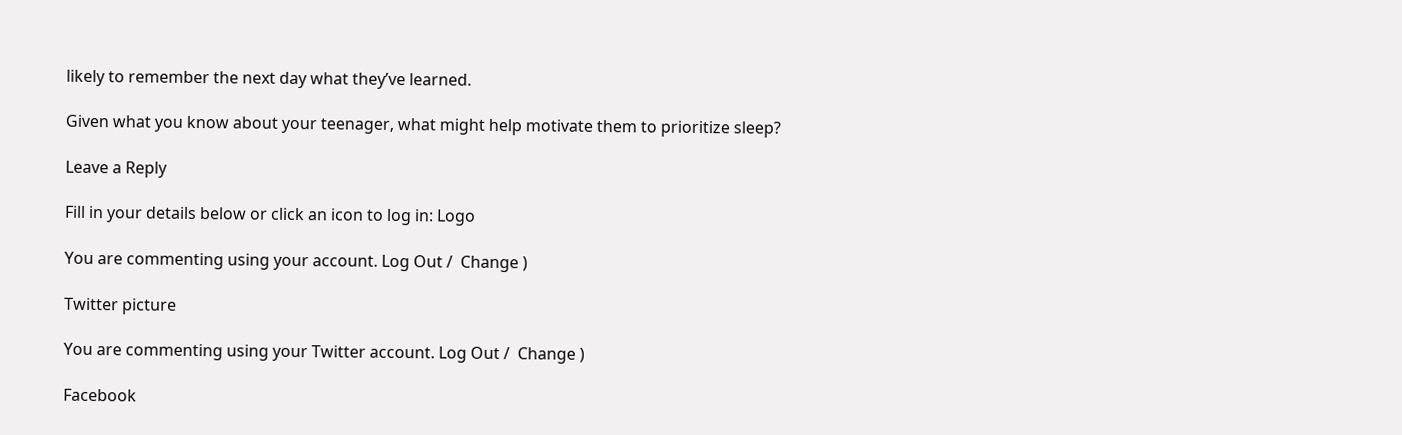likely to remember the next day what they’ve learned.

Given what you know about your teenager, what might help motivate them to prioritize sleep?

Leave a Reply

Fill in your details below or click an icon to log in: Logo

You are commenting using your account. Log Out /  Change )

Twitter picture

You are commenting using your Twitter account. Log Out /  Change )

Facebook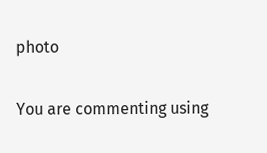photo

You are commenting using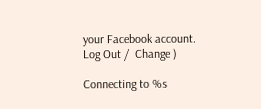your Facebook account. Log Out /  Change )

Connecting to %s